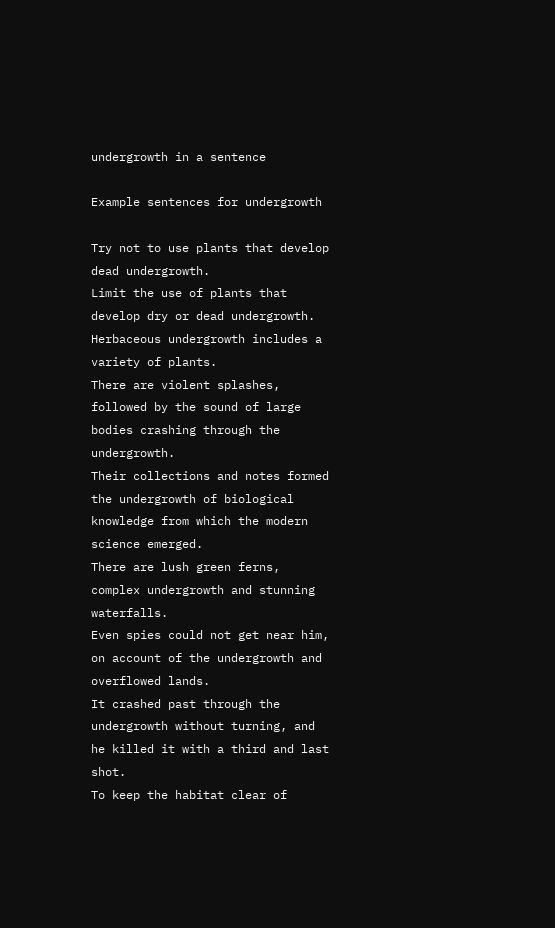undergrowth in a sentence

Example sentences for undergrowth

Try not to use plants that develop dead undergrowth.
Limit the use of plants that develop dry or dead undergrowth.
Herbaceous undergrowth includes a variety of plants.
There are violent splashes, followed by the sound of large bodies crashing through the undergrowth.
Their collections and notes formed the undergrowth of biological knowledge from which the modern science emerged.
There are lush green ferns, complex undergrowth and stunning waterfalls.
Even spies could not get near him, on account of the undergrowth and overflowed lands.
It crashed past through the undergrowth without turning, and he killed it with a third and last shot.
To keep the habitat clear of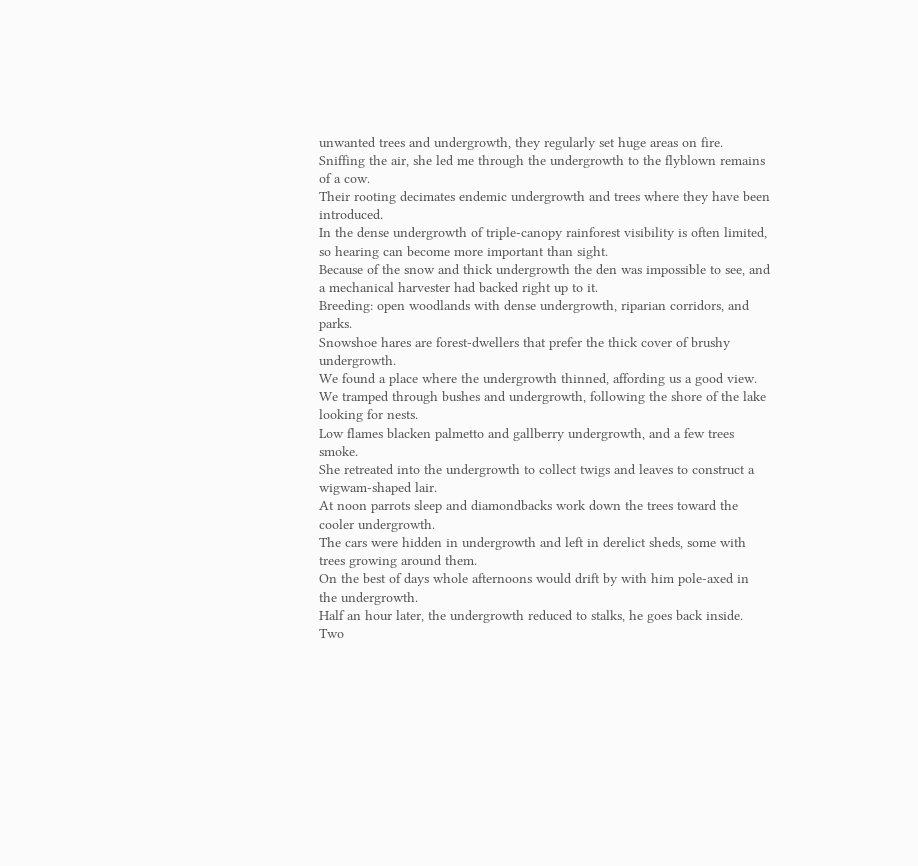unwanted trees and undergrowth, they regularly set huge areas on fire.
Sniffing the air, she led me through the undergrowth to the flyblown remains of a cow.
Their rooting decimates endemic undergrowth and trees where they have been introduced.
In the dense undergrowth of triple-canopy rainforest visibility is often limited, so hearing can become more important than sight.
Because of the snow and thick undergrowth the den was impossible to see, and a mechanical harvester had backed right up to it.
Breeding: open woodlands with dense undergrowth, riparian corridors, and parks.
Snowshoe hares are forest-dwellers that prefer the thick cover of brushy undergrowth.
We found a place where the undergrowth thinned, affording us a good view.
We tramped through bushes and undergrowth, following the shore of the lake looking for nests.
Low flames blacken palmetto and gallberry undergrowth, and a few trees smoke.
She retreated into the undergrowth to collect twigs and leaves to construct a wigwam-shaped lair.
At noon parrots sleep and diamondbacks work down the trees toward the cooler undergrowth.
The cars were hidden in undergrowth and left in derelict sheds, some with trees growing around them.
On the best of days whole afternoons would drift by with him pole-axed in the undergrowth.
Half an hour later, the undergrowth reduced to stalks, he goes back inside.
Two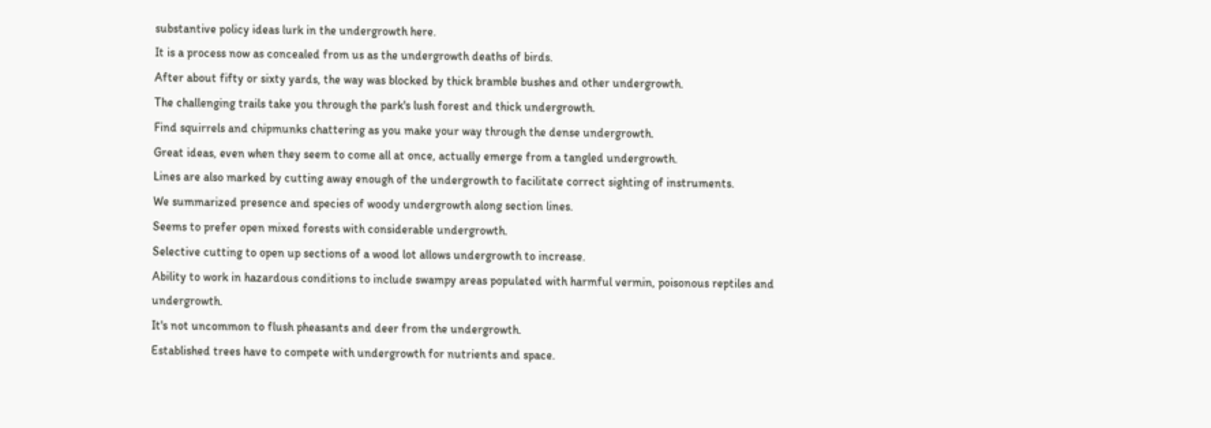substantive policy ideas lurk in the undergrowth here.
It is a process now as concealed from us as the undergrowth deaths of birds.
After about fifty or sixty yards, the way was blocked by thick bramble bushes and other undergrowth.
The challenging trails take you through the park's lush forest and thick undergrowth.
Find squirrels and chipmunks chattering as you make your way through the dense undergrowth.
Great ideas, even when they seem to come all at once, actually emerge from a tangled undergrowth.
Lines are also marked by cutting away enough of the undergrowth to facilitate correct sighting of instruments.
We summarized presence and species of woody undergrowth along section lines.
Seems to prefer open mixed forests with considerable undergrowth.
Selective cutting to open up sections of a wood lot allows undergrowth to increase.
Ability to work in hazardous conditions to include swampy areas populated with harmful vermin, poisonous reptiles and undergrowth.
It's not uncommon to flush pheasants and deer from the undergrowth.
Established trees have to compete with undergrowth for nutrients and space.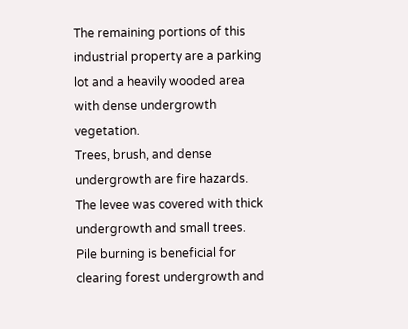The remaining portions of this industrial property are a parking lot and a heavily wooded area with dense undergrowth vegetation.
Trees, brush, and dense undergrowth are fire hazards.
The levee was covered with thick undergrowth and small trees.
Pile burning is beneficial for clearing forest undergrowth and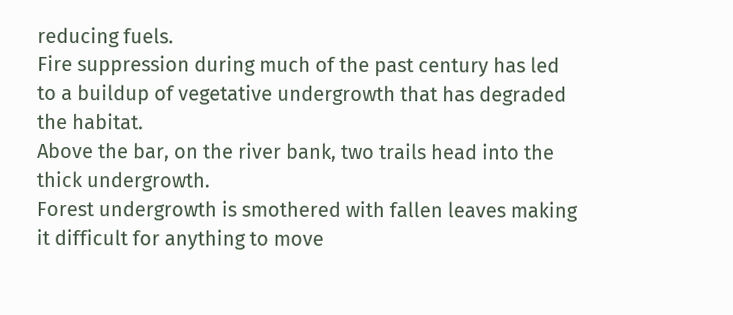reducing fuels.
Fire suppression during much of the past century has led to a buildup of vegetative undergrowth that has degraded the habitat.
Above the bar, on the river bank, two trails head into the thick undergrowth.
Forest undergrowth is smothered with fallen leaves making it difficult for anything to move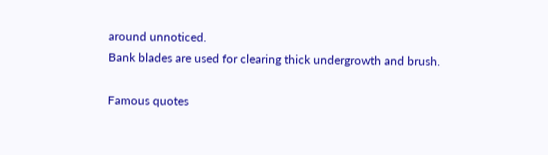around unnoticed.
Bank blades are used for clearing thick undergrowth and brush.

Famous quotes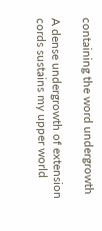containing the word undergrowth

A dense undergrowth of extension cords sustains my upper world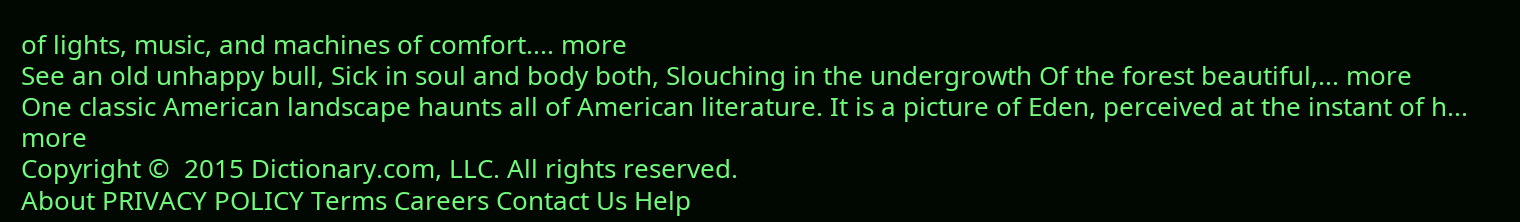of lights, music, and machines of comfort.... more
See an old unhappy bull, Sick in soul and body both, Slouching in the undergrowth Of the forest beautiful,... more
One classic American landscape haunts all of American literature. It is a picture of Eden, perceived at the instant of h... more
Copyright ©  2015 Dictionary.com, LLC. All rights reserved.
About PRIVACY POLICY Terms Careers Contact Us Help